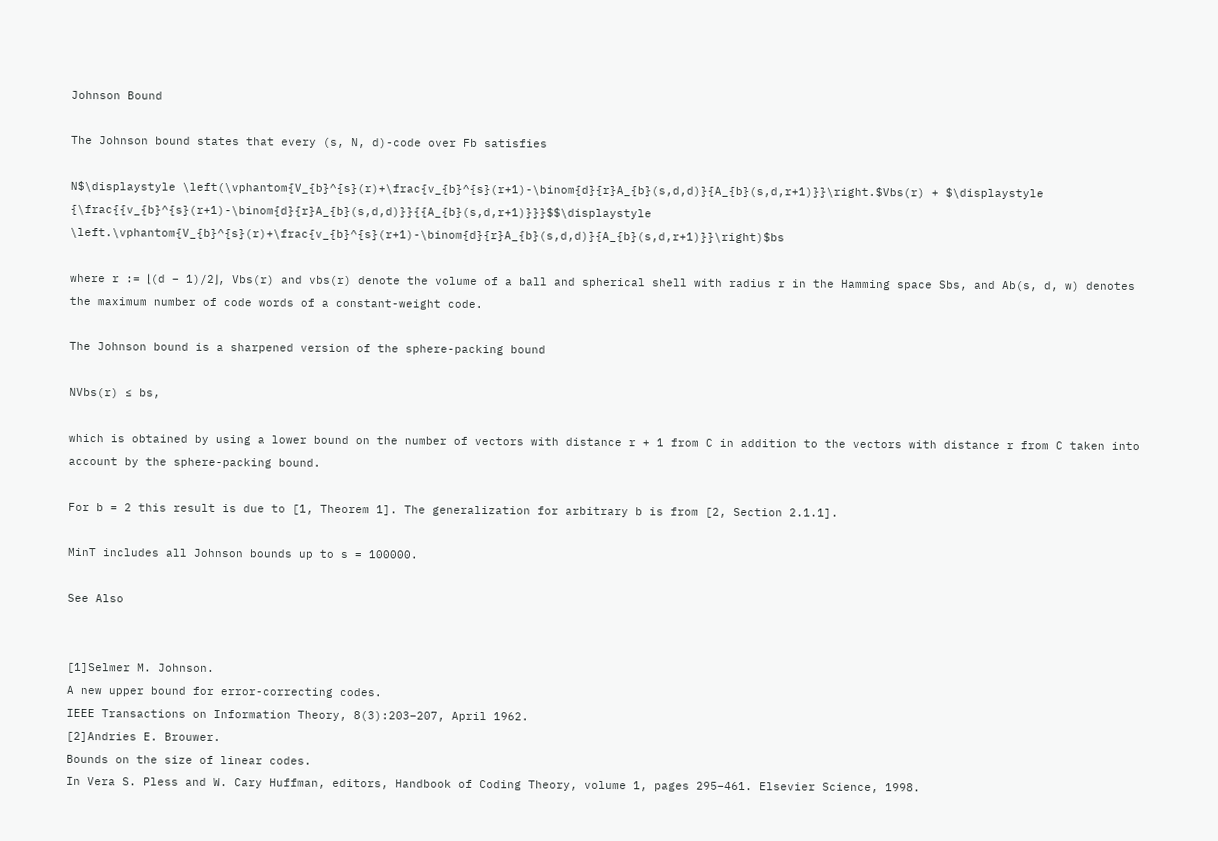Johnson Bound

The Johnson bound states that every (s, N, d)-code over Fb satisfies

N$\displaystyle \left(\vphantom{V_{b}^{s}(r)+\frac{v_{b}^{s}(r+1)-\binom{d}{r}A_{b}(s,d,d)}{A_{b}(s,d,r+1)}}\right.$Vbs(r) + $\displaystyle {\frac{{v_{b}^{s}(r+1)-\binom{d}{r}A_{b}(s,d,d)}}{{A_{b}(s,d,r+1)}}}$$\displaystyle \left.\vphantom{V_{b}^{s}(r)+\frac{v_{b}^{s}(r+1)-\binom{d}{r}A_{b}(s,d,d)}{A_{b}(s,d,r+1)}}\right)$bs

where r := ⌊(d – 1)/2⌋, Vbs(r) and vbs(r) denote the volume of a ball and spherical shell with radius r in the Hamming space Sbs, and Ab(s, d, w) denotes the maximum number of code words of a constant-weight code.

The Johnson bound is a sharpened version of the sphere-packing bound

NVbs(r) ≤ bs,

which is obtained by using a lower bound on the number of vectors with distance r + 1 from C in addition to the vectors with distance r from C taken into account by the sphere-packing bound.

For b = 2 this result is due to [1, Theorem 1]. The generalization for arbitrary b is from [2, Section 2.1.1].

MinT includes all Johnson bounds up to s = 100000.

See Also


[1]Selmer M. Johnson.
A new upper bound for error-correcting codes.
IEEE Transactions on Information Theory, 8(3):203–207, April 1962.
[2]Andries E. Brouwer.
Bounds on the size of linear codes.
In Vera S. Pless and W. Cary Huffman, editors, Handbook of Coding Theory, volume 1, pages 295–461. Elsevier Science, 1998.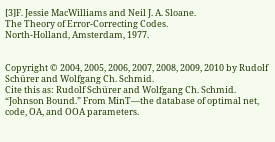[3]F. Jessie MacWilliams and Neil J. A. Sloane.
The Theory of Error-Correcting Codes.
North-Holland, Amsterdam, 1977.


Copyright © 2004, 2005, 2006, 2007, 2008, 2009, 2010 by Rudolf Schürer and Wolfgang Ch. Schmid.
Cite this as: Rudolf Schürer and Wolfgang Ch. Schmid. “Johnson Bound.” From MinT—the database of optimal net, code, OA, and OOA parameters.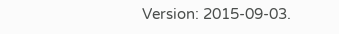Version: 2015-09-03.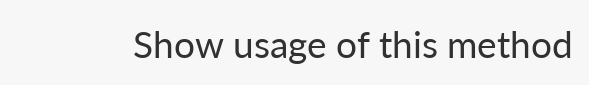Show usage of this method